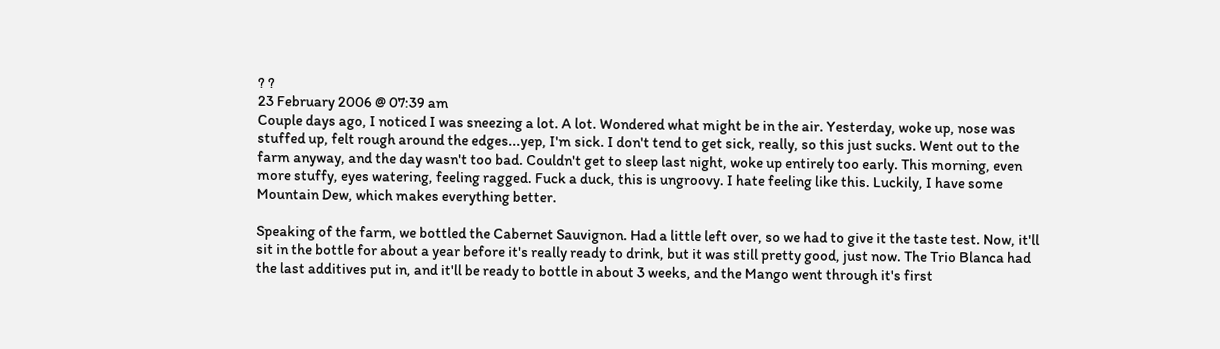? ?
23 February 2006 @ 07:39 am
Couple days ago, I noticed I was sneezing a lot. A lot. Wondered what might be in the air. Yesterday, woke up, nose was stuffed up, felt rough around the edges...yep, I'm sick. I don't tend to get sick, really, so this just sucks. Went out to the farm anyway, and the day wasn't too bad. Couldn't get to sleep last night, woke up entirely too early. This morning, even more stuffy, eyes watering, feeling ragged. Fuck a duck, this is ungroovy. I hate feeling like this. Luckily, I have some Mountain Dew, which makes everything better.

Speaking of the farm, we bottled the Cabernet Sauvignon. Had a little left over, so we had to give it the taste test. Now, it'll sit in the bottle for about a year before it's really ready to drink, but it was still pretty good, just now. The Trio Blanca had the last additives put in, and it'll be ready to bottle in about 3 weeks, and the Mango went through it's first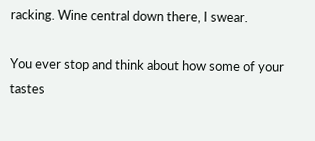racking. Wine central down there, I swear.

You ever stop and think about how some of your tastes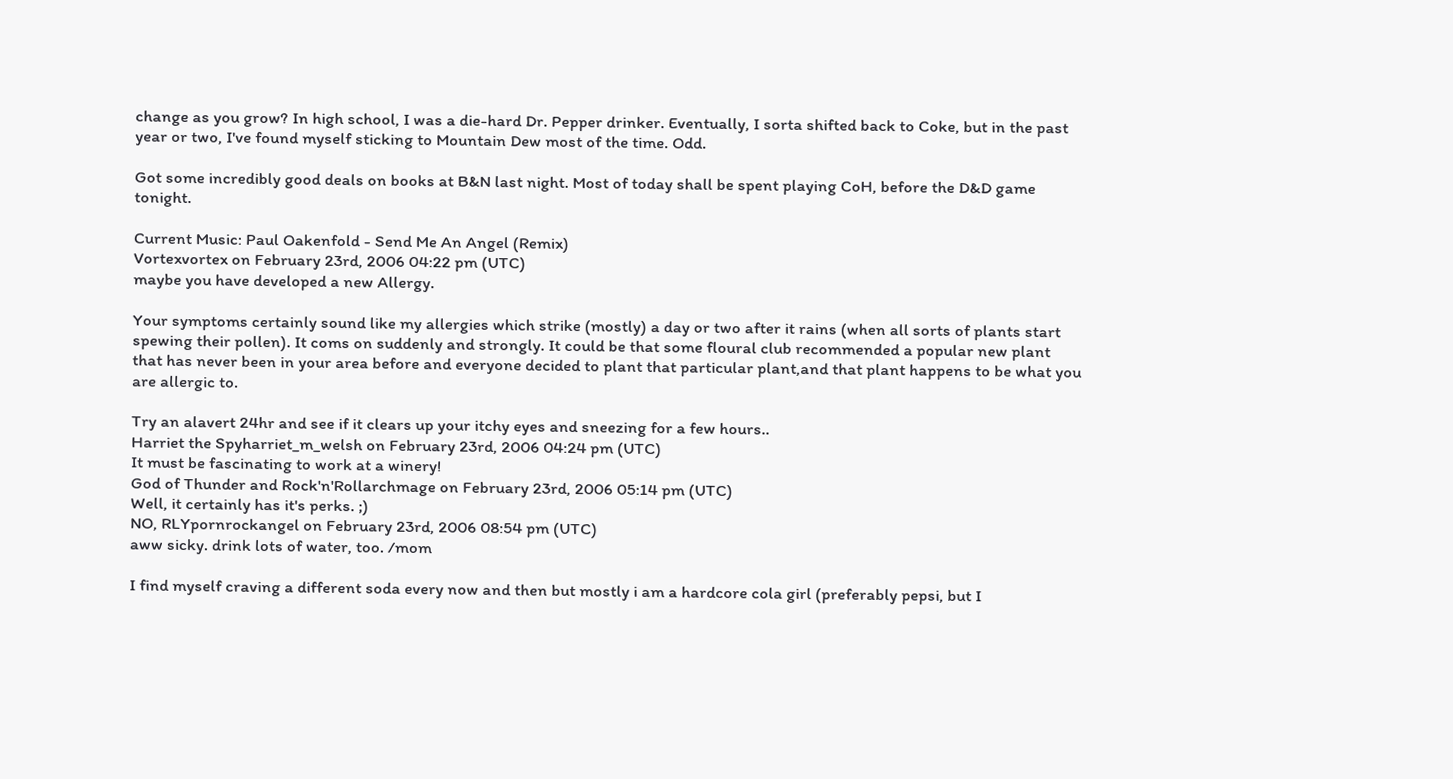change as you grow? In high school, I was a die-hard Dr. Pepper drinker. Eventually, I sorta shifted back to Coke, but in the past year or two, I've found myself sticking to Mountain Dew most of the time. Odd.

Got some incredibly good deals on books at B&N last night. Most of today shall be spent playing CoH, before the D&D game tonight.

Current Music: Paul Oakenfold - Send Me An Angel (Remix)
Vortexvortex on February 23rd, 2006 04:22 pm (UTC)
maybe you have developed a new Allergy.

Your symptoms certainly sound like my allergies which strike (mostly) a day or two after it rains (when all sorts of plants start spewing their pollen). It coms on suddenly and strongly. It could be that some floural club recommended a popular new plant that has never been in your area before and everyone decided to plant that particular plant,and that plant happens to be what you are allergic to.

Try an alavert 24hr and see if it clears up your itchy eyes and sneezing for a few hours..
Harriet the Spyharriet_m_welsh on February 23rd, 2006 04:24 pm (UTC)
It must be fascinating to work at a winery!
God of Thunder and Rock'n'Rollarchmage on February 23rd, 2006 05:14 pm (UTC)
Well, it certainly has it's perks. ;)
NO, RLYpornrockangel on February 23rd, 2006 08:54 pm (UTC)
aww sicky. drink lots of water, too. /mom

I find myself craving a different soda every now and then but mostly i am a hardcore cola girl (preferably pepsi, but I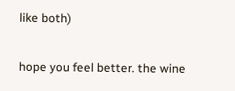like both)

hope you feel better. the wine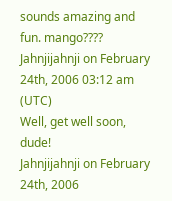sounds amazing and fun. mango????
Jahnjijahnji on February 24th, 2006 03:12 am (UTC)
Well, get well soon, dude!
Jahnjijahnji on February 24th, 2006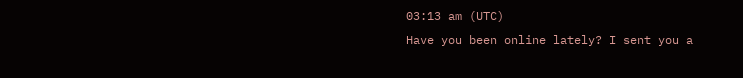03:13 am (UTC)
Have you been online lately? I sent you a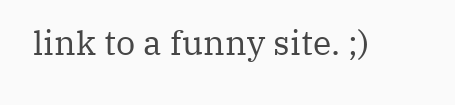link to a funny site. ;)